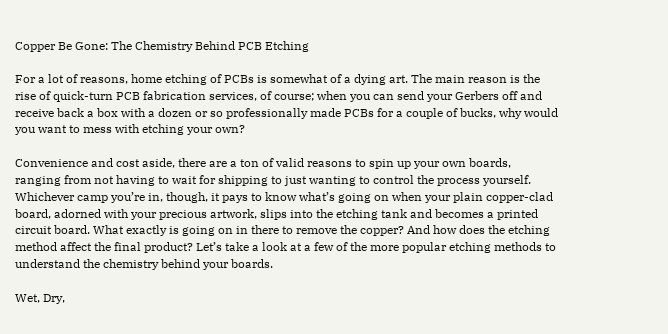Copper Be Gone: The Chemistry Behind PCB Etching

For a lot of reasons, home etching of PCBs is somewhat of a dying art. The main reason is the rise of quick-turn PCB fabrication services, of course; when you can send your Gerbers off and receive back a box with a dozen or so professionally made PCBs for a couple of bucks, why would you want to mess with etching your own?

Convenience and cost aside, there are a ton of valid reasons to spin up your own boards, ranging from not having to wait for shipping to just wanting to control the process yourself. Whichever camp you’re in, though, it pays to know what’s going on when your plain copper-clad board, adorned with your precious artwork, slips into the etching tank and becomes a printed circuit board. What exactly is going on in there to remove the copper? And how does the etching method affect the final product? Let’s take a look at a few of the more popular etching methods to understand the chemistry behind your boards.

Wet, Dry,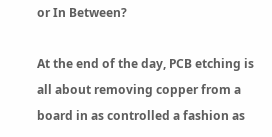or In Between?

At the end of the day, PCB etching is all about removing copper from a board in as controlled a fashion as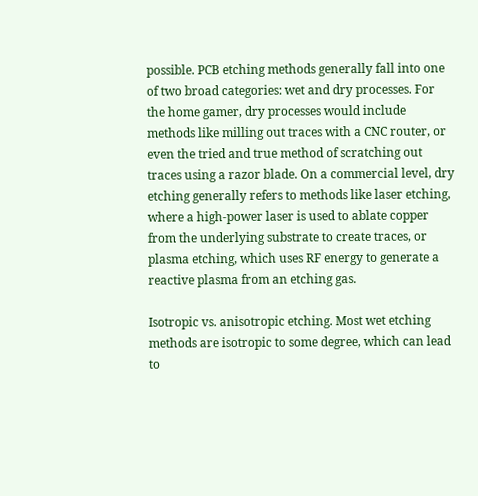possible. PCB etching methods generally fall into one of two broad categories: wet and dry processes. For the home gamer, dry processes would include methods like milling out traces with a CNC router, or even the tried and true method of scratching out traces using a razor blade. On a commercial level, dry etching generally refers to methods like laser etching, where a high-power laser is used to ablate copper from the underlying substrate to create traces, or plasma etching, which uses RF energy to generate a reactive plasma from an etching gas.

Isotropic vs. anisotropic etching. Most wet etching methods are isotropic to some degree, which can lead to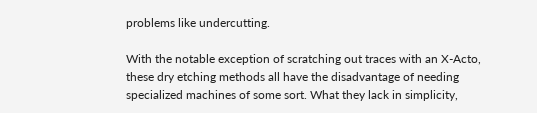problems like undercutting.

With the notable exception of scratching out traces with an X-Acto, these dry etching methods all have the disadvantage of needing specialized machines of some sort. What they lack in simplicity,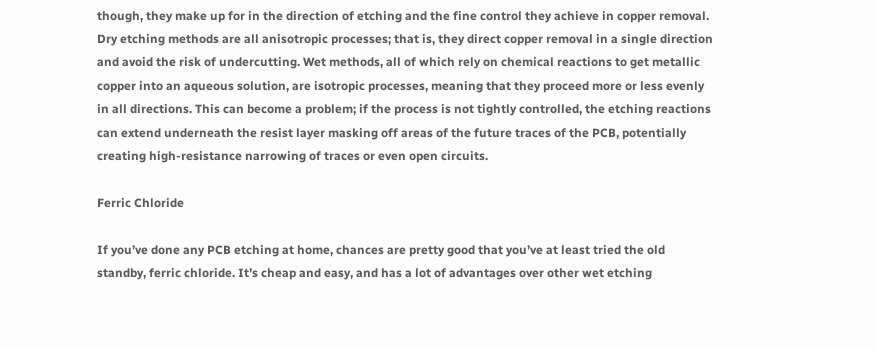though, they make up for in the direction of etching and the fine control they achieve in copper removal. Dry etching methods are all anisotropic processes; that is, they direct copper removal in a single direction and avoid the risk of undercutting. Wet methods, all of which rely on chemical reactions to get metallic copper into an aqueous solution, are isotropic processes, meaning that they proceed more or less evenly in all directions. This can become a problem; if the process is not tightly controlled, the etching reactions can extend underneath the resist layer masking off areas of the future traces of the PCB, potentially creating high-resistance narrowing of traces or even open circuits.

Ferric Chloride

If you’ve done any PCB etching at home, chances are pretty good that you’ve at least tried the old standby, ferric chloride. It’s cheap and easy, and has a lot of advantages over other wet etching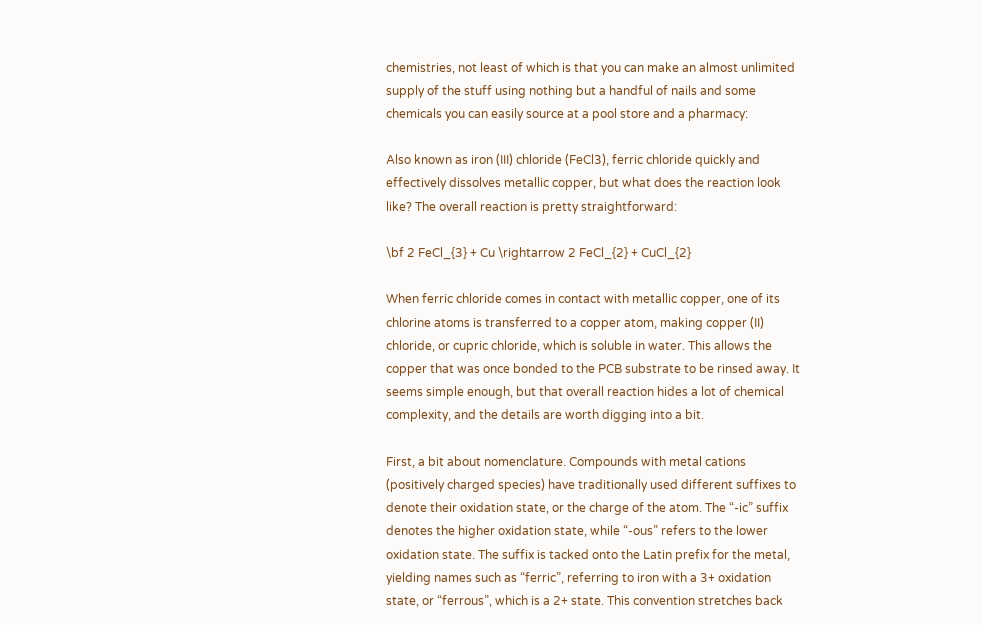chemistries, not least of which is that you can make an almost unlimited supply of the stuff using nothing but a handful of nails and some chemicals you can easily source at a pool store and a pharmacy:

Also known as iron (III) chloride (FeCl3), ferric chloride quickly and effectively dissolves metallic copper, but what does the reaction look like? The overall reaction is pretty straightforward:

\bf 2 FeCl_{3} + Cu \rightarrow 2 FeCl_{2} + CuCl_{2}

When ferric chloride comes in contact with metallic copper, one of its chlorine atoms is transferred to a copper atom, making copper (II) chloride, or cupric chloride, which is soluble in water. This allows the copper that was once bonded to the PCB substrate to be rinsed away. It seems simple enough, but that overall reaction hides a lot of chemical complexity, and the details are worth digging into a bit.

First, a bit about nomenclature. Compounds with metal cations (positively charged species) have traditionally used different suffixes to denote their oxidation state, or the charge of the atom. The “-ic” suffix denotes the higher oxidation state, while “-ous” refers to the lower oxidation state. The suffix is tacked onto the Latin prefix for the metal, yielding names such as “ferric”, referring to iron with a 3+ oxidation state, or “ferrous”, which is a 2+ state. This convention stretches back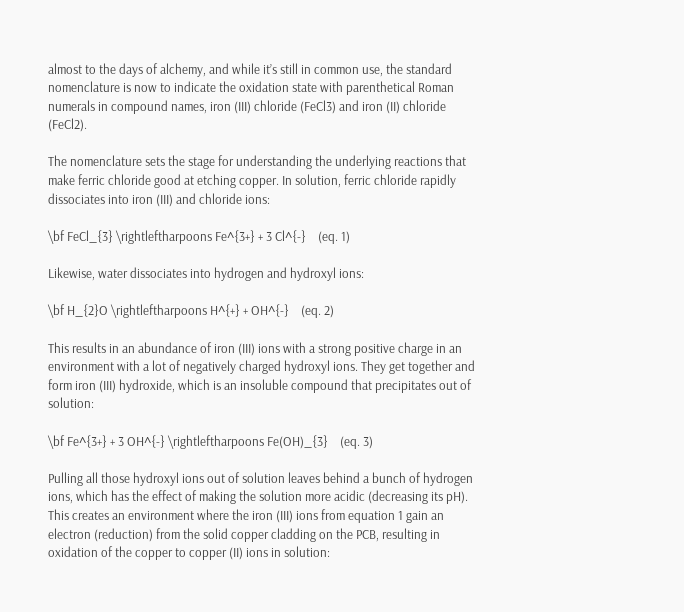almost to the days of alchemy, and while it’s still in common use, the standard nomenclature is now to indicate the oxidation state with parenthetical Roman numerals in compound names, iron (III) chloride (FeCl3) and iron (II) chloride (FeCl2).

The nomenclature sets the stage for understanding the underlying reactions that make ferric chloride good at etching copper. In solution, ferric chloride rapidly dissociates into iron (III) and chloride ions:

\bf FeCl_{3} \rightleftharpoons Fe^{3+} + 3 Cl^{-}    (eq. 1)

Likewise, water dissociates into hydrogen and hydroxyl ions:

\bf H_{2}O \rightleftharpoons H^{+} + OH^{-}    (eq. 2)

This results in an abundance of iron (III) ions with a strong positive charge in an environment with a lot of negatively charged hydroxyl ions. They get together and form iron (III) hydroxide, which is an insoluble compound that precipitates out of solution:

\bf Fe^{3+} + 3 OH^{-} \rightleftharpoons Fe(OH)_{3}    (eq. 3)

Pulling all those hydroxyl ions out of solution leaves behind a bunch of hydrogen ions, which has the effect of making the solution more acidic (decreasing its pH). This creates an environment where the iron (III) ions from equation 1 gain an electron (reduction) from the solid copper cladding on the PCB, resulting in oxidation of the copper to copper (II) ions in solution: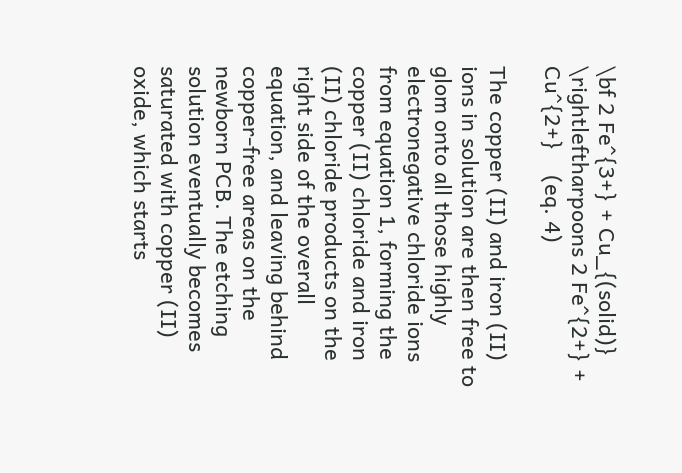\bf 2 Fe^{3+} + Cu_{(solid)} \rightleftharpoons 2 Fe^{2+} + Cu^{2+}    (eq. 4)

The copper (II) and iron (II) ions in solution are then free to glom onto all those highly electronegative chloride ions from equation 1, forming the copper (II) chloride and iron (II) chloride products on the right side of the overall equation, and leaving behind copper-free areas on the newborn PCB. The etching solution eventually becomes saturated with copper (II) oxide, which starts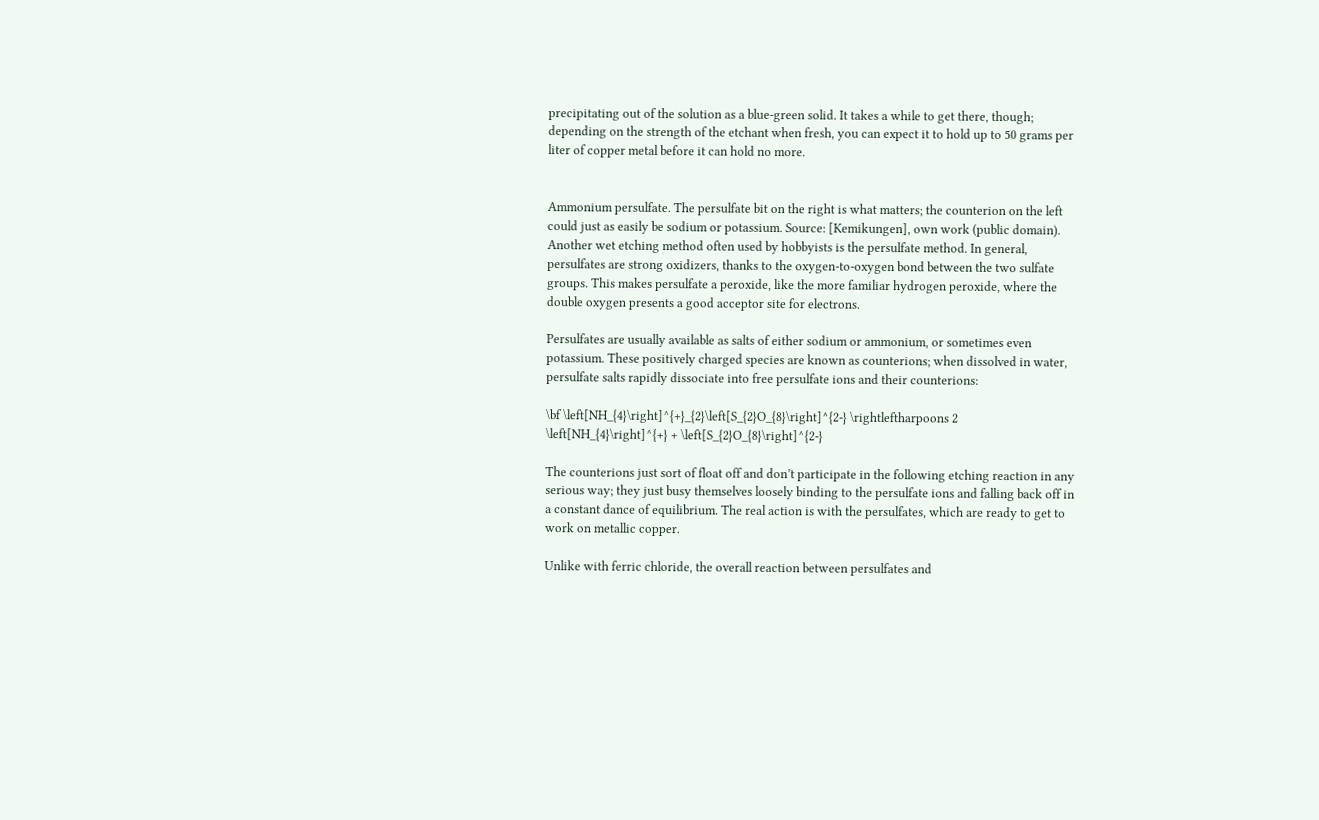precipitating out of the solution as a blue-green solid. It takes a while to get there, though; depending on the strength of the etchant when fresh, you can expect it to hold up to 50 grams per liter of copper metal before it can hold no more.


Ammonium persulfate. The persulfate bit on the right is what matters; the counterion on the left could just as easily be sodium or potassium. Source: [Kemikungen], own work (public domain).
Another wet etching method often used by hobbyists is the persulfate method. In general, persulfates are strong oxidizers, thanks to the oxygen-to-oxygen bond between the two sulfate groups. This makes persulfate a peroxide, like the more familiar hydrogen peroxide, where the double oxygen presents a good acceptor site for electrons.

Persulfates are usually available as salts of either sodium or ammonium, or sometimes even potassium. These positively charged species are known as counterions; when dissolved in water, persulfate salts rapidly dissociate into free persulfate ions and their counterions:

\bf \left[NH_{4}\right]^{+}_{2}\left[S_{2}O_{8}\right]^{2-} \rightleftharpoons 2 \left[NH_{4}\right]^{+} + \left[S_{2}O_{8}\right]^{2-}

The counterions just sort of float off and don’t participate in the following etching reaction in any serious way; they just busy themselves loosely binding to the persulfate ions and falling back off in a constant dance of equilibrium. The real action is with the persulfates, which are ready to get to work on metallic copper.

Unlike with ferric chloride, the overall reaction between persulfates and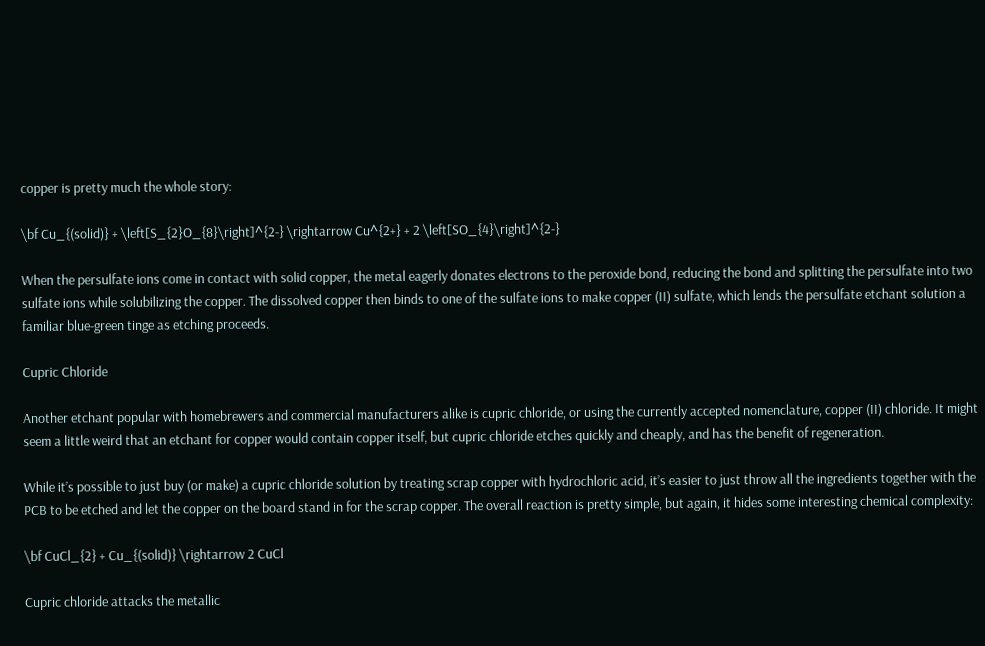copper is pretty much the whole story:

\bf Cu_{(solid)} + \left[S_{2}O_{8}\right]^{2-} \rightarrow Cu^{2+} + 2 \left[SO_{4}\right]^{2-}

When the persulfate ions come in contact with solid copper, the metal eagerly donates electrons to the peroxide bond, reducing the bond and splitting the persulfate into two sulfate ions while solubilizing the copper. The dissolved copper then binds to one of the sulfate ions to make copper (II) sulfate, which lends the persulfate etchant solution a familiar blue-green tinge as etching proceeds.

Cupric Chloride

Another etchant popular with homebrewers and commercial manufacturers alike is cupric chloride, or using the currently accepted nomenclature, copper (II) chloride. It might seem a little weird that an etchant for copper would contain copper itself, but cupric chloride etches quickly and cheaply, and has the benefit of regeneration.

While it’s possible to just buy (or make) a cupric chloride solution by treating scrap copper with hydrochloric acid, it’s easier to just throw all the ingredients together with the PCB to be etched and let the copper on the board stand in for the scrap copper. The overall reaction is pretty simple, but again, it hides some interesting chemical complexity:

\bf CuCl_{2} + Cu_{(solid)} \rightarrow 2 CuCl

Cupric chloride attacks the metallic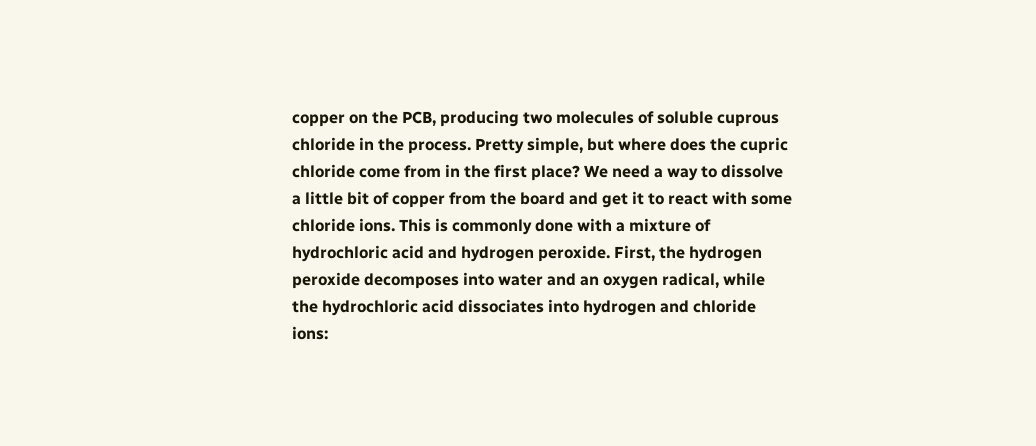copper on the PCB, producing two molecules of soluble cuprous chloride in the process. Pretty simple, but where does the cupric chloride come from in the first place? We need a way to dissolve a little bit of copper from the board and get it to react with some chloride ions. This is commonly done with a mixture of hydrochloric acid and hydrogen peroxide. First, the hydrogen peroxide decomposes into water and an oxygen radical, while the hydrochloric acid dissociates into hydrogen and chloride ions: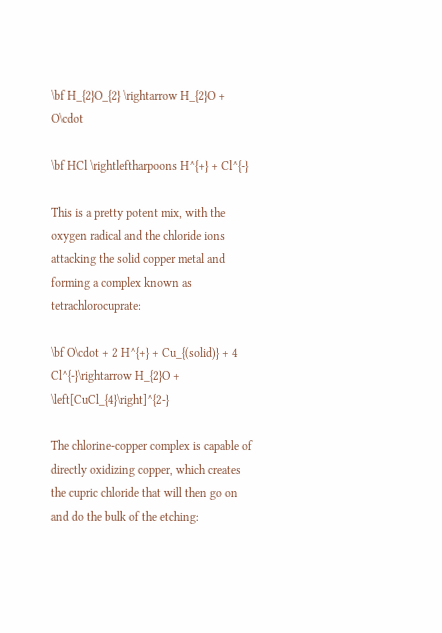\bf H_{2}O_{2} \rightarrow H_{2}O + O\cdot

\bf HCl \rightleftharpoons H^{+} + Cl^{-}

This is a pretty potent mix, with the oxygen radical and the chloride ions attacking the solid copper metal and forming a complex known as tetrachlorocuprate:

\bf O\cdot + 2 H^{+} + Cu_{(solid)} + 4 Cl^{-}\rightarrow H_{2}O + \left[CuCl_{4}\right]^{2-}

The chlorine-copper complex is capable of directly oxidizing copper, which creates the cupric chloride that will then go on and do the bulk of the etching: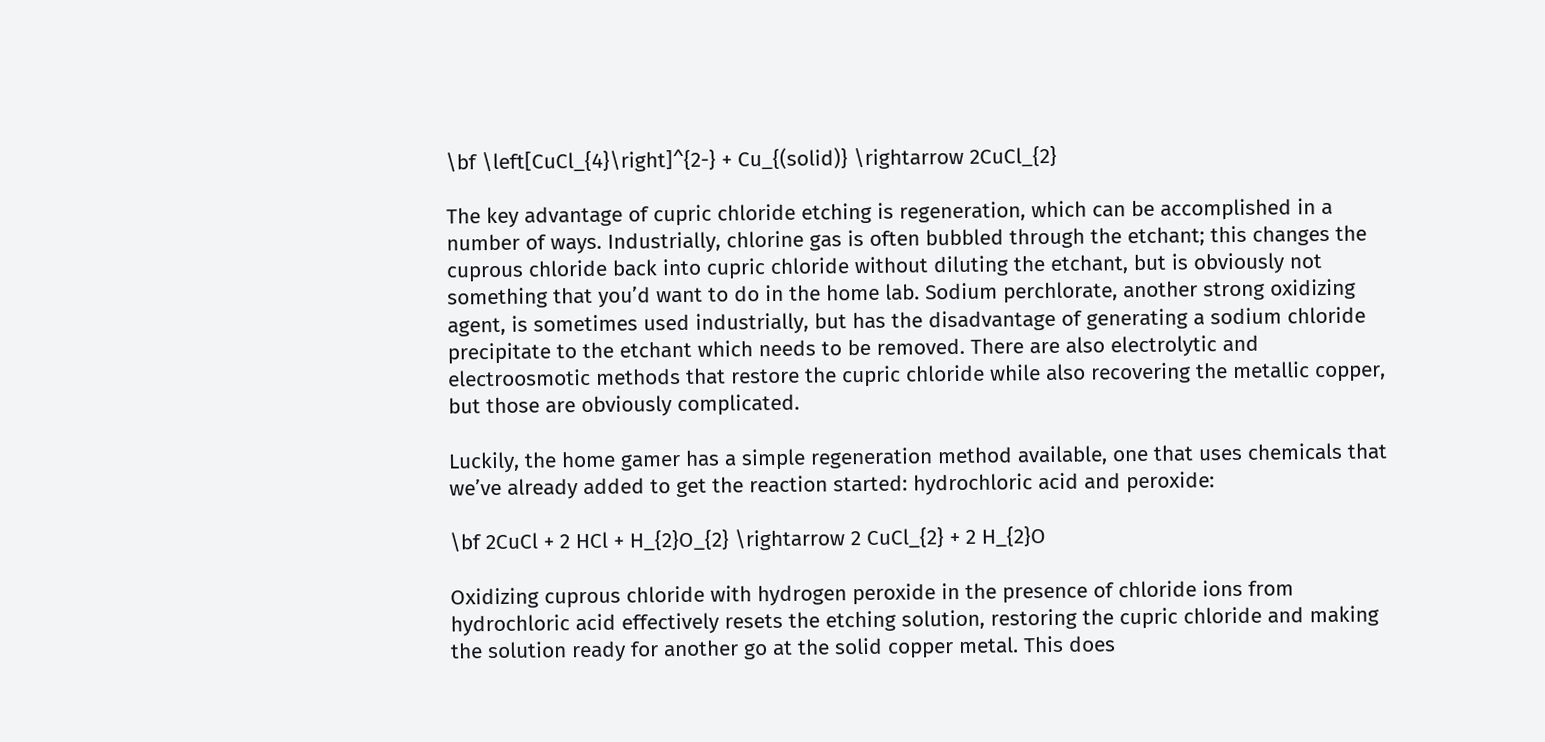\bf \left[CuCl_{4}\right]^{2-} + Cu_{(solid)} \rightarrow 2CuCl_{2}

The key advantage of cupric chloride etching is regeneration, which can be accomplished in a number of ways. Industrially, chlorine gas is often bubbled through the etchant; this changes the cuprous chloride back into cupric chloride without diluting the etchant, but is obviously not something that you’d want to do in the home lab. Sodium perchlorate, another strong oxidizing agent, is sometimes used industrially, but has the disadvantage of generating a sodium chloride precipitate to the etchant which needs to be removed. There are also electrolytic and electroosmotic methods that restore the cupric chloride while also recovering the metallic copper, but those are obviously complicated.

Luckily, the home gamer has a simple regeneration method available, one that uses chemicals that we’ve already added to get the reaction started: hydrochloric acid and peroxide:

\bf 2CuCl + 2 HCl + H_{2}O_{2} \rightarrow 2 CuCl_{2} + 2 H_{2}O

Oxidizing cuprous chloride with hydrogen peroxide in the presence of chloride ions from hydrochloric acid effectively resets the etching solution, restoring the cupric chloride and making the solution ready for another go at the solid copper metal. This does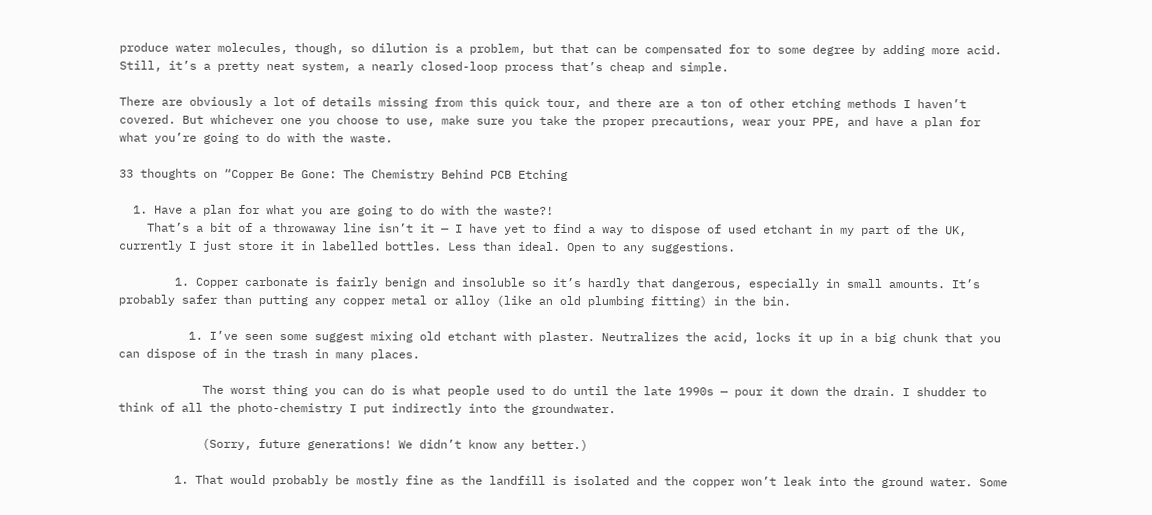produce water molecules, though, so dilution is a problem, but that can be compensated for to some degree by adding more acid. Still, it’s a pretty neat system, a nearly closed-loop process that’s cheap and simple.

There are obviously a lot of details missing from this quick tour, and there are a ton of other etching methods I haven’t covered. But whichever one you choose to use, make sure you take the proper precautions, wear your PPE, and have a plan for what you’re going to do with the waste.

33 thoughts on “Copper Be Gone: The Chemistry Behind PCB Etching

  1. Have a plan for what you are going to do with the waste?!
    That’s a bit of a throwaway line isn’t it — I have yet to find a way to dispose of used etchant in my part of the UK, currently I just store it in labelled bottles. Less than ideal. Open to any suggestions.

        1. Copper carbonate is fairly benign and insoluble so it’s hardly that dangerous, especially in small amounts. It’s probably safer than putting any copper metal or alloy (like an old plumbing fitting) in the bin.

          1. I’ve seen some suggest mixing old etchant with plaster. Neutralizes the acid, locks it up in a big chunk that you can dispose of in the trash in many places.

            The worst thing you can do is what people used to do until the late 1990s — pour it down the drain. I shudder to think of all the photo-chemistry I put indirectly into the groundwater.

            (Sorry, future generations! We didn’t know any better.)

        1. That would probably be mostly fine as the landfill is isolated and the copper won’t leak into the ground water. Some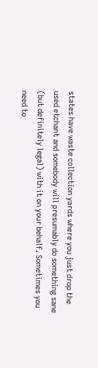states have waste collection yards where you just drop the used etchant and somebody will presumably do something sane (but definitely legal) with it on your behalf. Sometimes you need to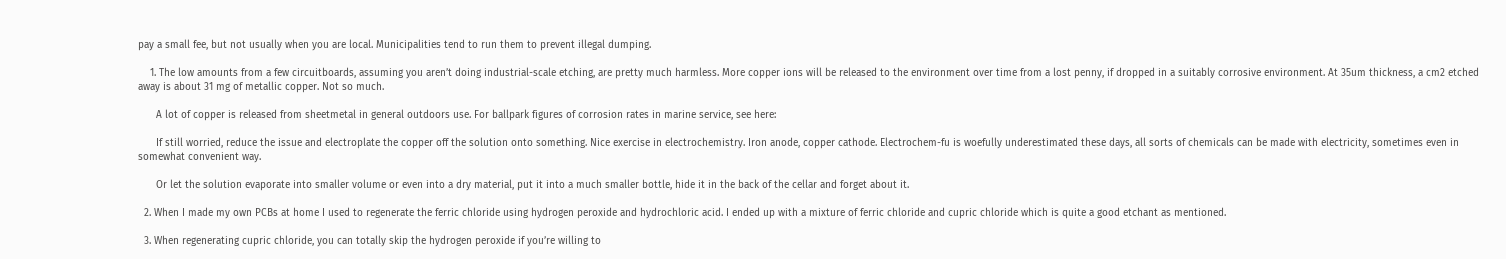pay a small fee, but not usually when you are local. Municipalities tend to run them to prevent illegal dumping.

    1. The low amounts from a few circuitboards, assuming you aren’t doing industrial-scale etching, are pretty much harmless. More copper ions will be released to the environment over time from a lost penny, if dropped in a suitably corrosive environment. At 35um thickness, a cm2 etched away is about 31 mg of metallic copper. Not so much.

      A lot of copper is released from sheetmetal in general outdoors use. For ballpark figures of corrosion rates in marine service, see here:

      If still worried, reduce the issue and electroplate the copper off the solution onto something. Nice exercise in electrochemistry. Iron anode, copper cathode. Electrochem-fu is woefully underestimated these days, all sorts of chemicals can be made with electricity, sometimes even in somewhat convenient way.

      Or let the solution evaporate into smaller volume or even into a dry material, put it into a much smaller bottle, hide it in the back of the cellar and forget about it.

  2. When I made my own PCBs at home I used to regenerate the ferric chloride using hydrogen peroxide and hydrochloric acid. I ended up with a mixture of ferric chloride and cupric chloride which is quite a good etchant as mentioned.

  3. When regenerating cupric chloride, you can totally skip the hydrogen peroxide if you’re willing to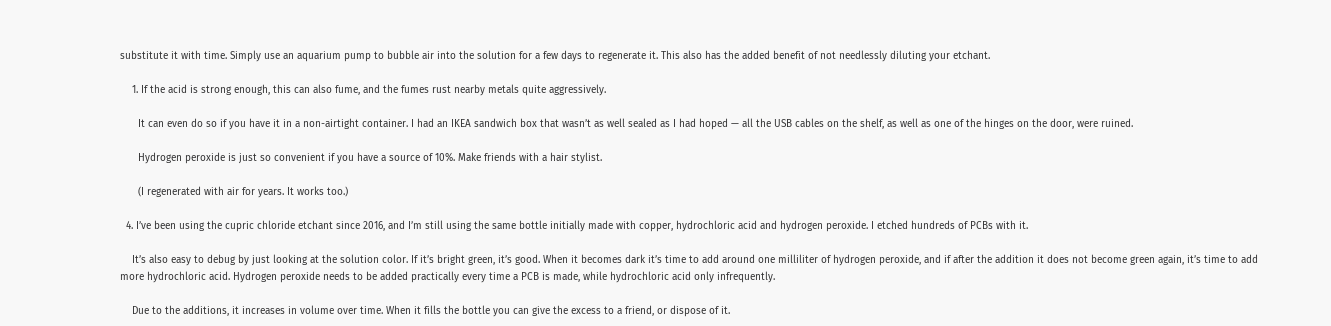substitute it with time. Simply use an aquarium pump to bubble air into the solution for a few days to regenerate it. This also has the added benefit of not needlessly diluting your etchant.

    1. If the acid is strong enough, this can also fume, and the fumes rust nearby metals quite aggressively.

      It can even do so if you have it in a non-airtight container. I had an IKEA sandwich box that wasn’t as well sealed as I had hoped — all the USB cables on the shelf, as well as one of the hinges on the door, were ruined.

      Hydrogen peroxide is just so convenient if you have a source of 10%. Make friends with a hair stylist.

      (I regenerated with air for years. It works too.)

  4. I’ve been using the cupric chloride etchant since 2016, and I’m still using the same bottle initially made with copper, hydrochloric acid and hydrogen peroxide. I etched hundreds of PCBs with it.

    It’s also easy to debug by just looking at the solution color. If it’s bright green, it’s good. When it becomes dark it’s time to add around one milliliter of hydrogen peroxide, and if after the addition it does not become green again, it’s time to add more hydrochloric acid. Hydrogen peroxide needs to be added practically every time a PCB is made, while hydrochloric acid only infrequently.

    Due to the additions, it increases in volume over time. When it fills the bottle you can give the excess to a friend, or dispose of it.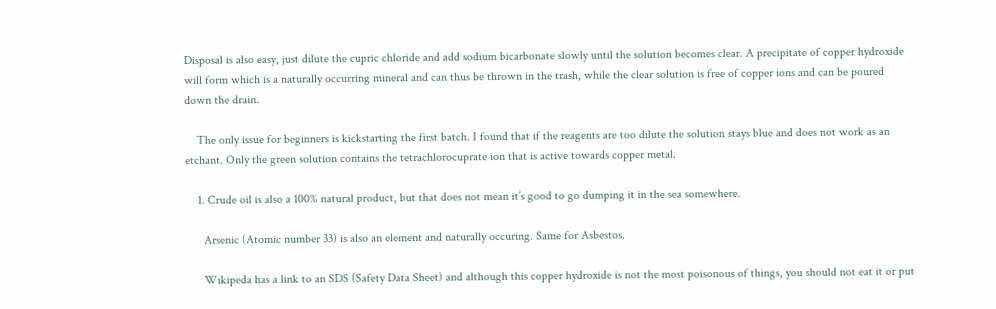Disposal is also easy, just dilute the cupric chloride and add sodium bicarbonate slowly until the solution becomes clear. A precipitate of copper hydroxide will form which is a naturally occurring mineral and can thus be thrown in the trash, while the clear solution is free of copper ions and can be poured down the drain.

    The only issue for beginners is kickstarting the first batch. I found that if the reagents are too dilute the solution stays blue and does not work as an etchant. Only the green solution contains the tetrachlorocuprate ion that is active towards copper metal.

    1. Crude oil is also a 100% natural product, but that does not mean it’s good to go dumping it in the sea somewhere.

      Arsenic (Atomic number 33) is also an element and naturally occuring. Same for Asbestos.

      Wikipeda has a link to an SDS (Safety Data Sheet) and although this copper hydroxide is not the most poisonous of things, you should not eat it or put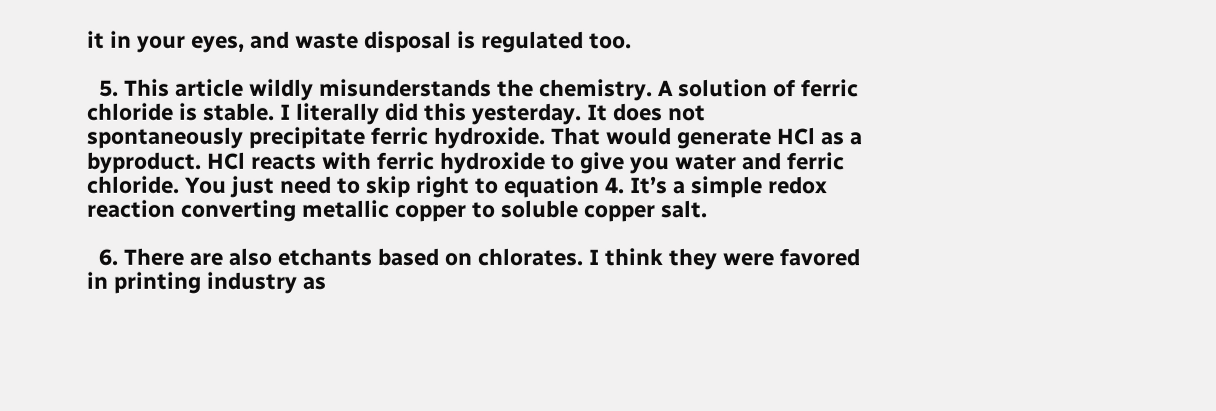it in your eyes, and waste disposal is regulated too.

  5. This article wildly misunderstands the chemistry. A solution of ferric chloride is stable. I literally did this yesterday. It does not spontaneously precipitate ferric hydroxide. That would generate HCl as a byproduct. HCl reacts with ferric hydroxide to give you water and ferric chloride. You just need to skip right to equation 4. It’s a simple redox reaction converting metallic copper to soluble copper salt.

  6. There are also etchants based on chlorates. I think they were favored in printing industry as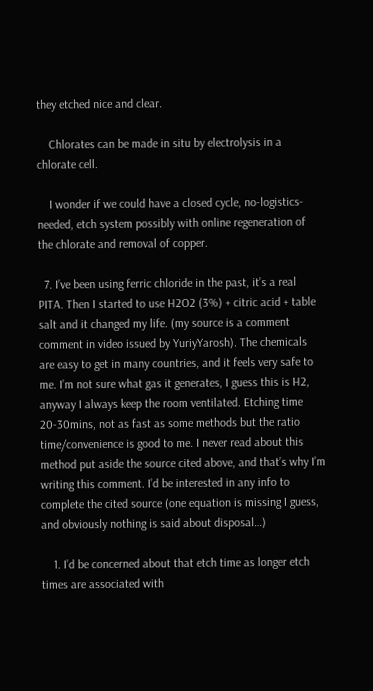they etched nice and clear.

    Chlorates can be made in situ by electrolysis in a chlorate cell.

    I wonder if we could have a closed cycle, no-logistics-needed, etch system possibly with online regeneration of the chlorate and removal of copper.

  7. I’ve been using ferric chloride in the past, it’s a real PITA. Then I started to use H2O2 (3%) + citric acid + table salt and it changed my life. (my source is a comment comment in video issued by YuriyYarosh). The chemicals are easy to get in many countries, and it feels very safe to me. I’m not sure what gas it generates, I guess this is H2, anyway I always keep the room ventilated. Etching time 20-30mins, not as fast as some methods but the ratio time/convenience is good to me. I never read about this method put aside the source cited above, and that’s why I’m writing this comment. I’d be interested in any info to complete the cited source (one equation is missing I guess, and obviously nothing is said about disposal…)

    1. I’d be concerned about that etch time as longer etch times are associated with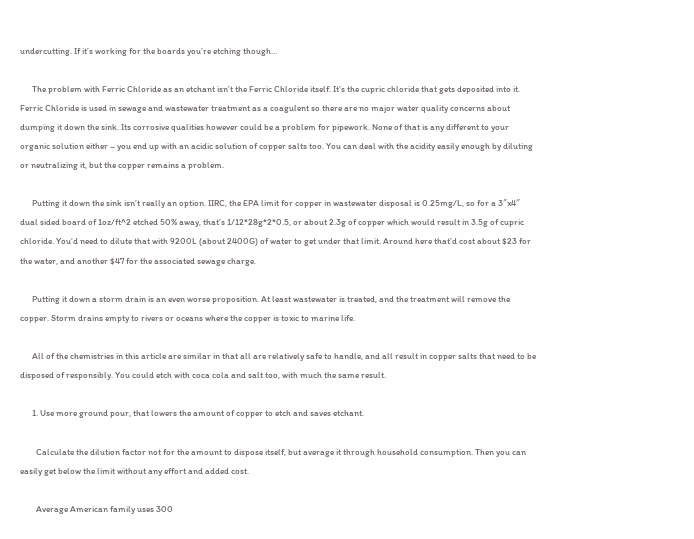undercutting. If it’s working for the boards you’re etching though…

      The problem with Ferric Chloride as an etchant isn’t the Ferric Chloride itself. It’s the cupric chloride that gets deposited into it. Ferric Chloride is used in sewage and wastewater treatment as a coagulent so there are no major water quality concerns about dumping it down the sink. Its corrosive qualities however could be a problem for pipework. None of that is any different to your organic solution either – you end up with an acidic solution of copper salts too. You can deal with the acidity easily enough by diluting or neutralizing it, but the copper remains a problem.

      Putting it down the sink isn’t really an option. IIRC, the EPA limit for copper in wastewater disposal is 0.25mg/L, so for a 3″x4″ dual sided board of 1oz/ft^2 etched 50% away, that’s 1/12*28g*2*0.5, or about 2.3g of copper which would result in 3.5g of cupric chloride. You’d need to dilute that with 9200L (about 2400G) of water to get under that limit. Around here that’d cost about $23 for the water, and another $47 for the associated sewage charge.

      Putting it down a storm drain is an even worse proposition. At least wastewater is treated, and the treatment will remove the copper. Storm drains empty to rivers or oceans where the copper is toxic to marine life.

      All of the chemistries in this article are similar in that all are relatively safe to handle, and all result in copper salts that need to be disposed of responsibly. You could etch with coca cola and salt too, with much the same result.

      1. Use more ground pour, that lowers the amount of copper to etch and saves etchant.

        Calculate the dilution factor not for the amount to dispose itself, but average it through household consumption. Then you can easily get below the limit without any effort and added cost.

        Average American family uses 300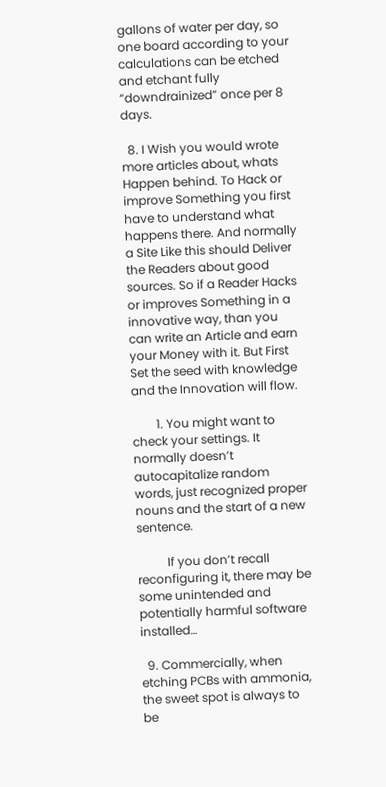gallons of water per day, so one board according to your calculations can be etched and etchant fully “downdrainized” once per 8 days.

  8. I Wish you would wrote more articles about, whats Happen behind. To Hack or improve Something you first have to understand what happens there. And normally a Site Like this should Deliver the Readers about good sources. So if a Reader Hacks or improves Something in a innovative way, than you can write an Article and earn your Money with it. But First Set the seed with knowledge and the Innovation will flow.

        1. You might want to check your settings. It normally doesn’t autocapitalize random words, just recognized proper nouns and the start of a new sentence.

          If you don’t recall reconfiguring it, there may be some unintended and potentially harmful software installed…

  9. Commercially, when etching PCBs with ammonia, the sweet spot is always to be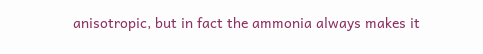anisotropic, but in fact the ammonia always makes it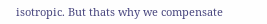isotropic. But thats why we compensate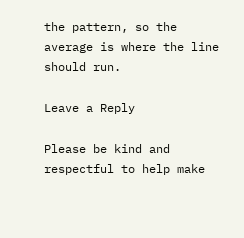the pattern, so the average is where the line should run.

Leave a Reply

Please be kind and respectful to help make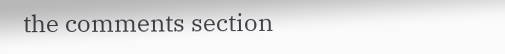the comments section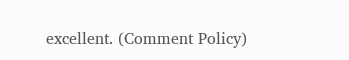excellent. (Comment Policy)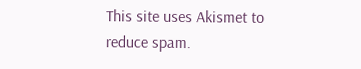This site uses Akismet to reduce spam.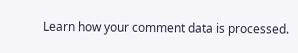Learn how your comment data is processed.